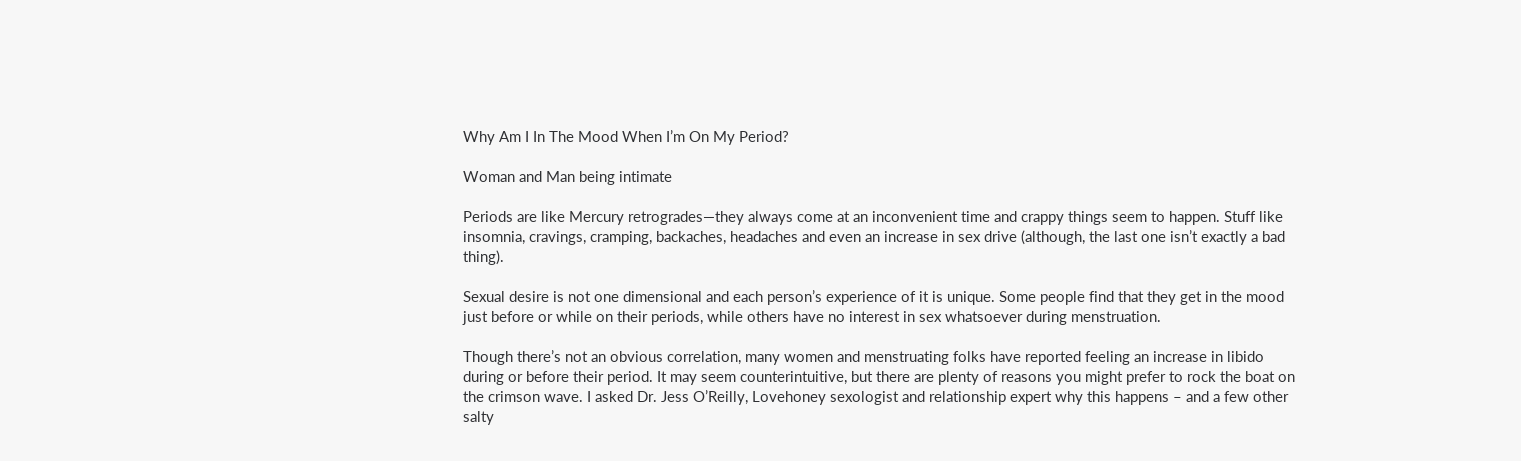Why Am I In The Mood When I’m On My Period?

Woman and Man being intimate

Periods are like Mercury retrogrades—they always come at an inconvenient time and crappy things seem to happen. Stuff like insomnia, cravings, cramping, backaches, headaches and even an increase in sex drive (although, the last one isn’t exactly a bad thing).

Sexual desire is not one dimensional and each person’s experience of it is unique. Some people find that they get in the mood just before or while on their periods, while others have no interest in sex whatsoever during menstruation.

Though there’s not an obvious correlation, many women and menstruating folks have reported feeling an increase in libido during or before their period. It may seem counterintuitive, but there are plenty of reasons you might prefer to rock the boat on the crimson wave. I asked Dr. Jess O’Reilly, Lovehoney sexologist and relationship expert why this happens – and a few other salty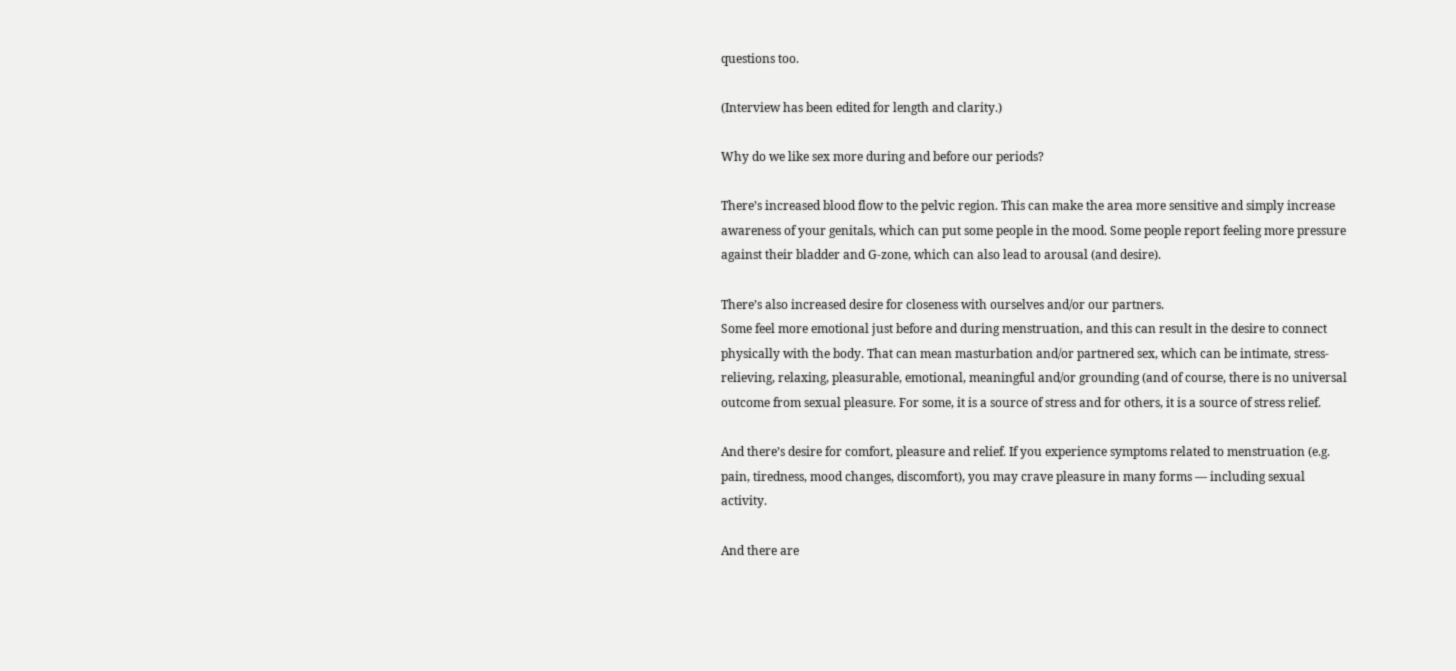questions too.

(Interview has been edited for length and clarity.)

Why do we like sex more during and before our periods?

There’s increased blood flow to the pelvic region. This can make the area more sensitive and simply increase awareness of your genitals, which can put some people in the mood. Some people report feeling more pressure against their bladder and G-zone, which can also lead to arousal (and desire).

There’s also increased desire for closeness with ourselves and/or our partners.
Some feel more emotional just before and during menstruation, and this can result in the desire to connect physically with the body. That can mean masturbation and/or partnered sex, which can be intimate, stress-relieving, relaxing, pleasurable, emotional, meaningful and/or grounding (and of course, there is no universal outcome from sexual pleasure. For some, it is a source of stress and for others, it is a source of stress relief.

And there’s desire for comfort, pleasure and relief. If you experience symptoms related to menstruation (e.g. pain, tiredness, mood changes, discomfort), you may crave pleasure in many forms — including sexual activity.

And there are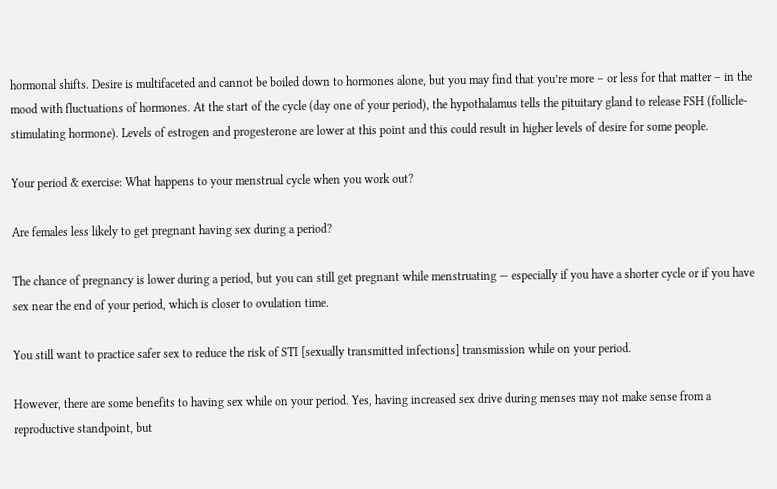hormonal shifts. Desire is multifaceted and cannot be boiled down to hormones alone, but you may find that you’re more – or less for that matter – in the mood with fluctuations of hormones. At the start of the cycle (day one of your period), the hypothalamus tells the pituitary gland to release FSH (follicle-stimulating hormone). Levels of estrogen and progesterone are lower at this point and this could result in higher levels of desire for some people.

Your period & exercise: What happens to your menstrual cycle when you work out?

Are females less likely to get pregnant having sex during a period?

The chance of pregnancy is lower during a period, but you can still get pregnant while menstruating — especially if you have a shorter cycle or if you have sex near the end of your period, which is closer to ovulation time.

You still want to practice safer sex to reduce the risk of STI [sexually transmitted infections] transmission while on your period.

However, there are some benefits to having sex while on your period. Yes, having increased sex drive during menses may not make sense from a reproductive standpoint, but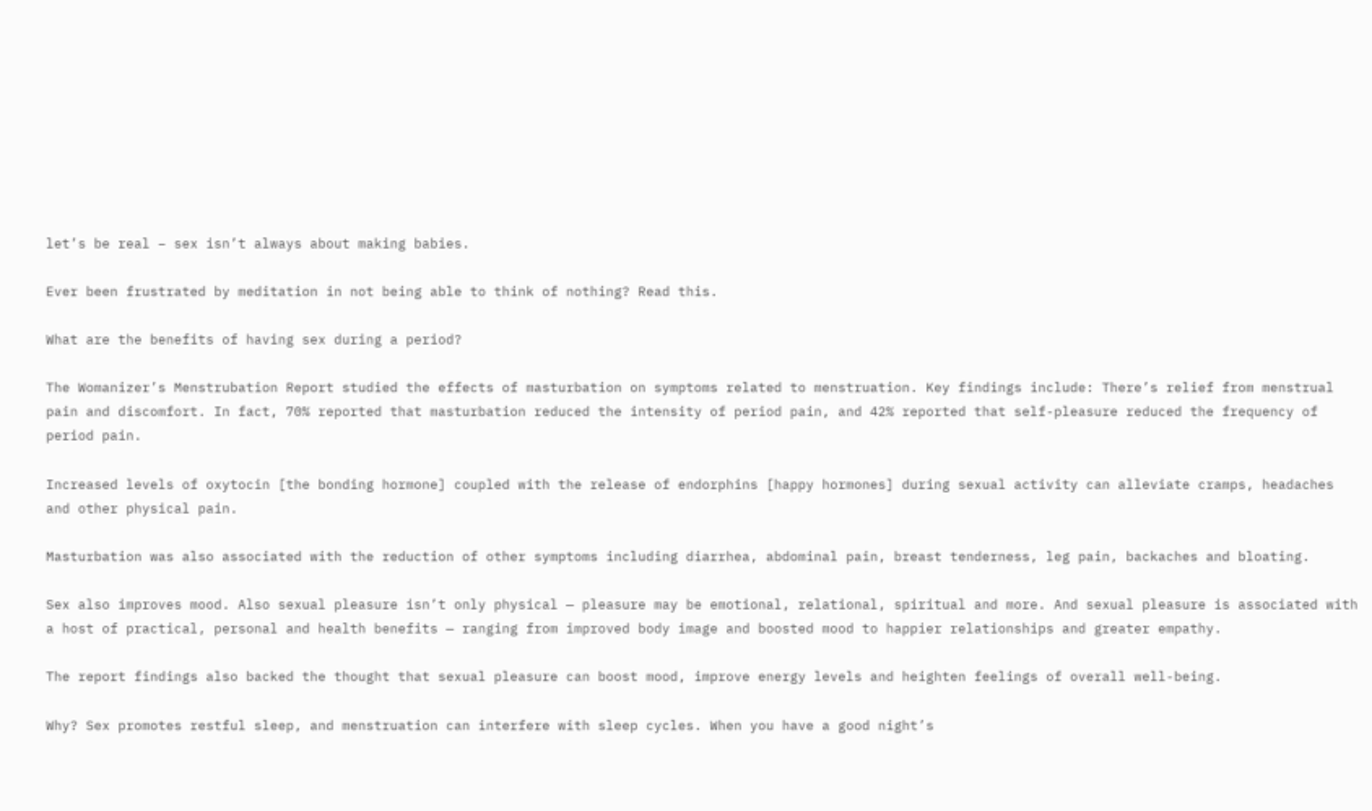let’s be real – sex isn’t always about making babies.

Ever been frustrated by meditation in not being able to think of nothing? Read this.

What are the benefits of having sex during a period?

The Womanizer’s Menstrubation Report studied the effects of masturbation on symptoms related to menstruation. Key findings include: There’s relief from menstrual pain and discomfort. In fact, 70% reported that masturbation reduced the intensity of period pain, and 42% reported that self-pleasure reduced the frequency of period pain.

Increased levels of oxytocin [the bonding hormone] coupled with the release of endorphins [happy hormones] during sexual activity can alleviate cramps, headaches and other physical pain.

Masturbation was also associated with the reduction of other symptoms including diarrhea, abdominal pain, breast tenderness, leg pain, backaches and bloating.

Sex also improves mood. Also sexual pleasure isn’t only physical — pleasure may be emotional, relational, spiritual and more. And sexual pleasure is associated with a host of practical, personal and health benefits — ranging from improved body image and boosted mood to happier relationships and greater empathy.

The report findings also backed the thought that sexual pleasure can boost mood, improve energy levels and heighten feelings of overall well-being.

Why? Sex promotes restful sleep, and menstruation can interfere with sleep cycles. When you have a good night’s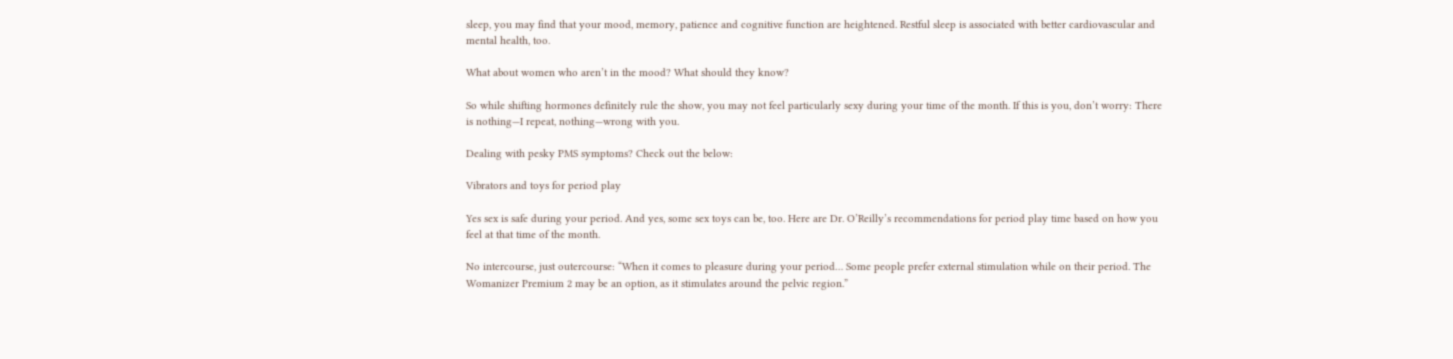sleep, you may find that your mood, memory, patience and cognitive function are heightened. Restful sleep is associated with better cardiovascular and mental health, too.

What about women who aren’t in the mood? What should they know?

So while shifting hormones definitely rule the show, you may not feel particularly sexy during your time of the month. If this is you, don’t worry: There is nothing—I repeat, nothing—wrong with you.

Dealing with pesky PMS symptoms? Check out the below:

Vibrators and toys for period play

Yes sex is safe during your period. And yes, some sex toys can be, too. Here are Dr. O’Reilly’s recommendations for period play time based on how you feel at that time of the month.

No intercourse, just outercourse: “When it comes to pleasure during your period… Some people prefer external stimulation while on their period. The Womanizer Premium 2 may be an option, as it stimulates around the pelvic region.”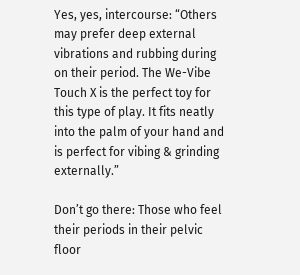Yes, yes, intercourse: “Others may prefer deep external vibrations and rubbing during on their period. The We-Vibe Touch X is the perfect toy for this type of play. It fits neatly into the palm of your hand and is perfect for vibing & grinding externally.”

Don’t go there: Those who feel their periods in their pelvic floor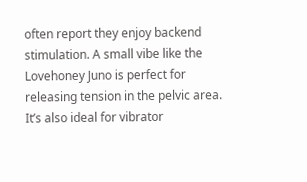often report they enjoy backend stimulation. A small vibe like the Lovehoney Juno is perfect for releasing tension in the pelvic area. It’s also ideal for vibrator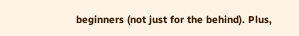beginners (not just for the behind). Plus,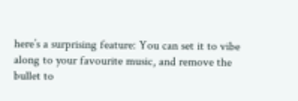here’s a surprising feature: You can set it to vibe along to your favourite music, and remove the bullet to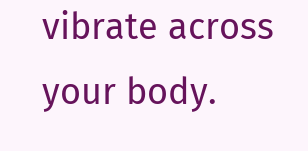vibrate across your body.